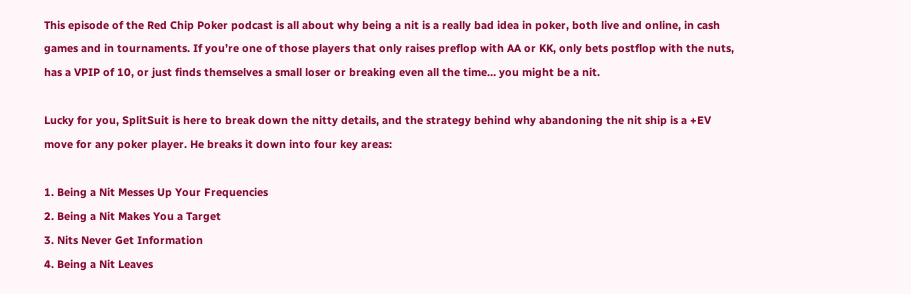This episode of the Red Chip Poker podcast is all about why being a nit is a really bad idea in poker, both live and online, in cash games and in tournaments. If you’re one of those players that only raises preflop with AA or KK, only bets postflop with the nuts, has a VPIP of 10, or just finds themselves a small loser or breaking even all the time… you might be a nit.

Lucky for you, SplitSuit is here to break down the nitty details, and the strategy behind why abandoning the nit ship is a +EV move for any poker player. He breaks it down into four key areas:

1. Being a Nit Messes Up Your Frequencies
2. Being a Nit Makes You a Target
3. Nits Never Get Information
4. Being a Nit Leaves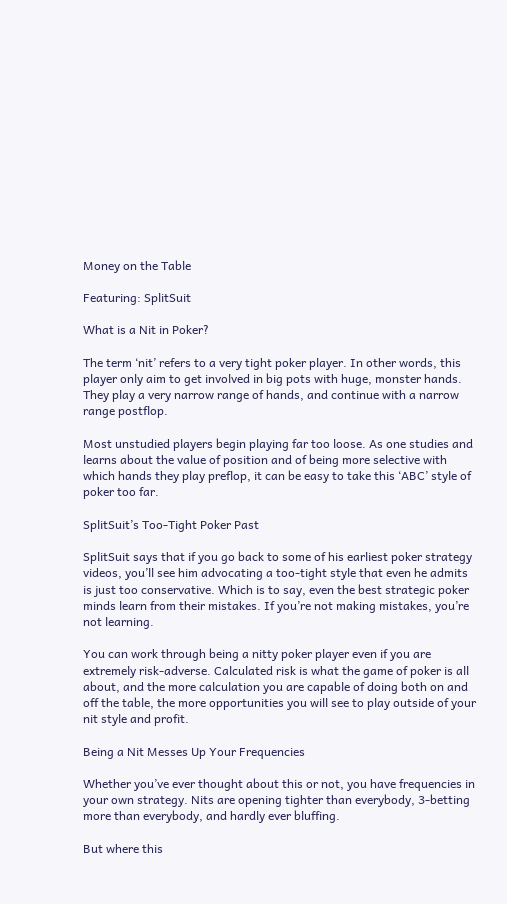Money on the Table

Featuring: SplitSuit

What is a Nit in Poker?

The term ‘nit’ refers to a very tight poker player. In other words, this player only aim to get involved in big pots with huge, monster hands. They play a very narrow range of hands, and continue with a narrow range postflop.

Most unstudied players begin playing far too loose. As one studies and learns about the value of position and of being more selective with which hands they play preflop, it can be easy to take this ‘ABC’ style of poker too far.

SplitSuit’s Too-Tight Poker Past

SplitSuit says that if you go back to some of his earliest poker strategy videos, you’ll see him advocating a too-tight style that even he admits is just too conservative. Which is to say, even the best strategic poker minds learn from their mistakes. If you’re not making mistakes, you’re not learning.

You can work through being a nitty poker player even if you are extremely risk-adverse. Calculated risk is what the game of poker is all about, and the more calculation you are capable of doing both on and off the table, the more opportunities you will see to play outside of your nit style and profit.

Being a Nit Messes Up Your Frequencies

Whether you’ve ever thought about this or not, you have frequencies in your own strategy. Nits are opening tighter than everybody, 3-betting more than everybody, and hardly ever bluffing.

But where this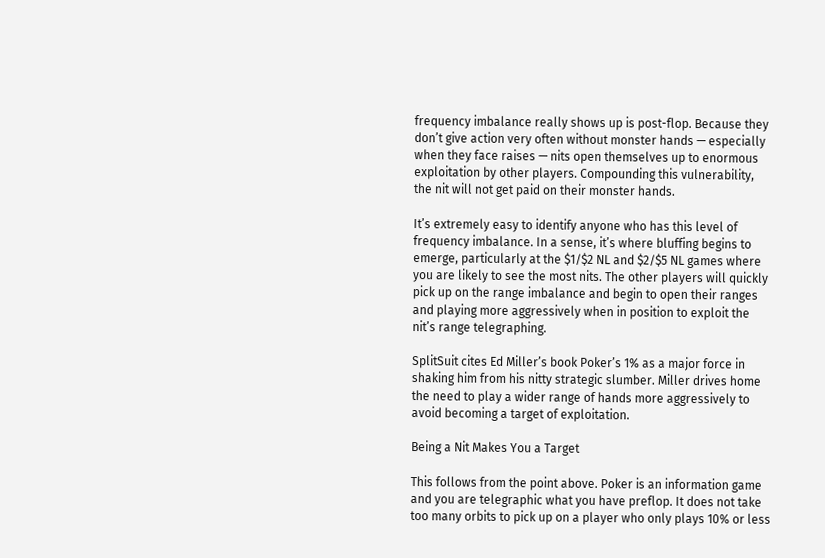frequency imbalance really shows up is post-flop. Because they don’t give action very often without monster hands — especially when they face raises — nits open themselves up to enormous exploitation by other players. Compounding this vulnerability, the nit will not get paid on their monster hands.

It’s extremely easy to identify anyone who has this level of frequency imbalance. In a sense, it’s where bluffing begins to emerge, particularly at the $1/$2 NL and $2/$5 NL games where you are likely to see the most nits. The other players will quickly pick up on the range imbalance and begin to open their ranges and playing more aggressively when in position to exploit the nit’s range telegraphing.

SplitSuit cites Ed Miller’s book Poker’s 1% as a major force in shaking him from his nitty strategic slumber. Miller drives home the need to play a wider range of hands more aggressively to avoid becoming a target of exploitation.

Being a Nit Makes You a Target

This follows from the point above. Poker is an information game and you are telegraphic what you have preflop. It does not take too many orbits to pick up on a player who only plays 10% or less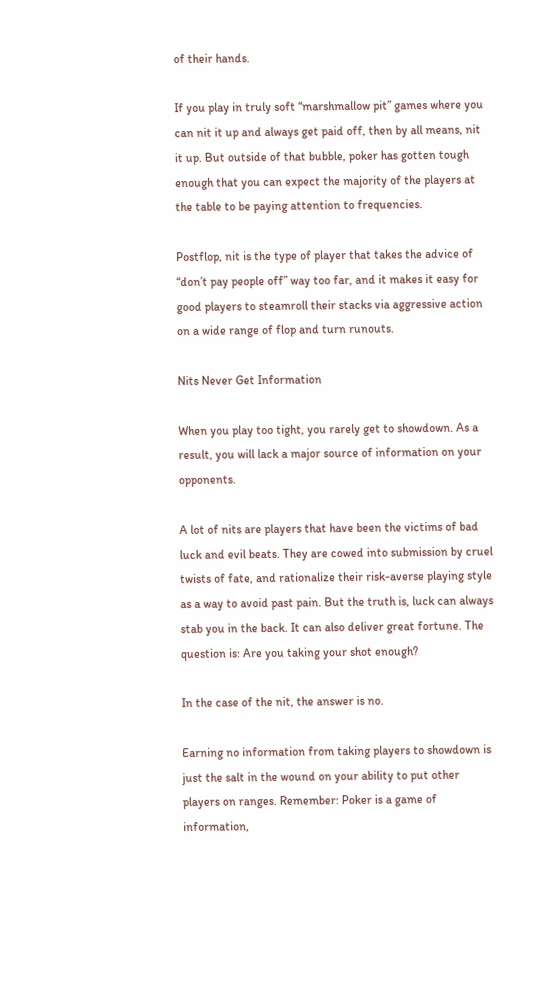of their hands.

If you play in truly soft “marshmallow pit” games where you can nit it up and always get paid off, then by all means, nit it up. But outside of that bubble, poker has gotten tough enough that you can expect the majority of the players at the table to be paying attention to frequencies.

Postflop, nit is the type of player that takes the advice of “don’t pay people off” way too far, and it makes it easy for good players to steamroll their stacks via aggressive action on a wide range of flop and turn runouts.

Nits Never Get Information

When you play too tight, you rarely get to showdown. As a result, you will lack a major source of information on your opponents.

A lot of nits are players that have been the victims of bad luck and evil beats. They are cowed into submission by cruel twists of fate, and rationalize their risk-averse playing style as a way to avoid past pain. But the truth is, luck can always stab you in the back. It can also deliver great fortune. The question is: Are you taking your shot enough?

In the case of the nit, the answer is no.

Earning no information from taking players to showdown is just the salt in the wound on your ability to put other players on ranges. Remember: Poker is a game of information,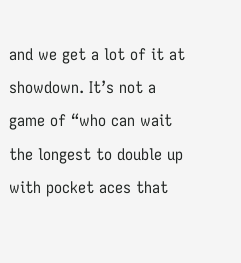and we get a lot of it at showdown. It’s not a game of “who can wait the longest to double up with pocket aces that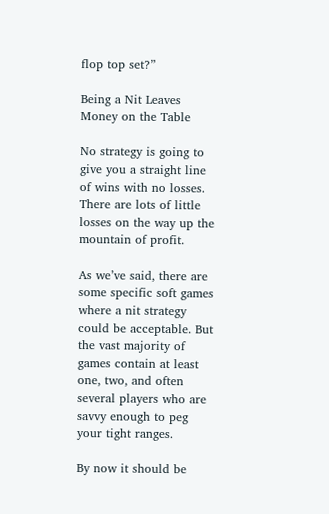flop top set?”

Being a Nit Leaves Money on the Table

No strategy is going to give you a straight line of wins with no losses. There are lots of little losses on the way up the mountain of profit.

As we’ve said, there are some specific soft games where a nit strategy could be acceptable. But the vast majority of games contain at least one, two, and often several players who are savvy enough to peg your tight ranges.

By now it should be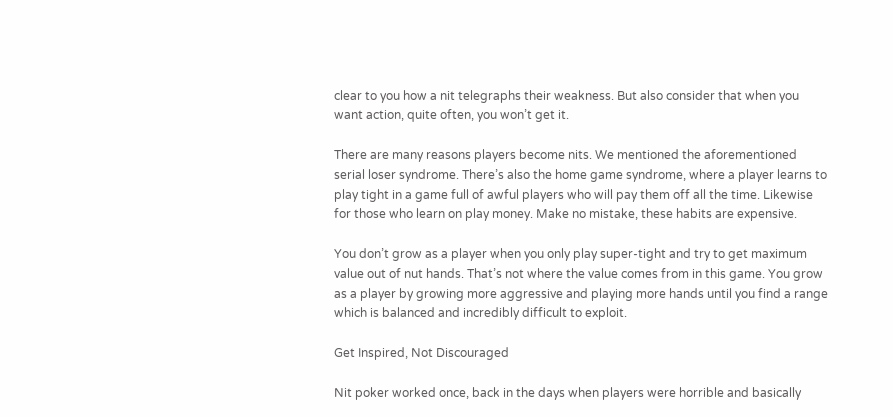clear to you how a nit telegraphs their weakness. But also consider that when you want action, quite often, you won’t get it.

There are many reasons players become nits. We mentioned the aforementioned serial loser syndrome. There’s also the home game syndrome, where a player learns to play tight in a game full of awful players who will pay them off all the time. Likewise for those who learn on play money. Make no mistake, these habits are expensive.

You don’t grow as a player when you only play super-tight and try to get maximum value out of nut hands. That’s not where the value comes from in this game. You grow as a player by growing more aggressive and playing more hands until you find a range which is balanced and incredibly difficult to exploit.

Get Inspired, Not Discouraged

Nit poker worked once, back in the days when players were horrible and basically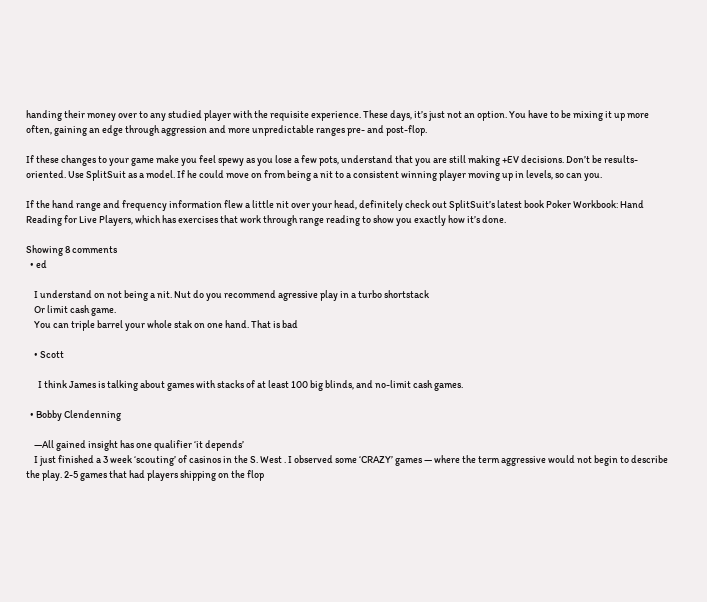handing their money over to any studied player with the requisite experience. These days, it’s just not an option. You have to be mixing it up more often, gaining an edge through aggression and more unpredictable ranges pre- and post-flop.

If these changes to your game make you feel spewy as you lose a few pots, understand that you are still making +EV decisions. Don’t be results-oriented. Use SplitSuit as a model. If he could move on from being a nit to a consistent winning player moving up in levels, so can you.

If the hand range and frequency information flew a little nit over your head, definitely check out SplitSuit’s latest book Poker Workbook: Hand Reading for Live Players, which has exercises that work through range reading to show you exactly how it’s done.

Showing 8 comments
  • ed

    I understand on not being a nit. Nut do you recommend agressive play in a turbo shortstack
    Or limit cash game.
    You can triple barrel your whole stak on one hand. That is bad

    • Scott

      I think James is talking about games with stacks of at least 100 big blinds, and no-limit cash games.

  • Bobby Clendenning

    —All gained insight has one qualifier ‘it depends’
    I just finished a 3 week ‘scouting’ of casinos in the S. West . I observed some ‘CRAZY’ games — where the term aggressive would not begin to describe the play. 2-5 games that had players shipping on the flop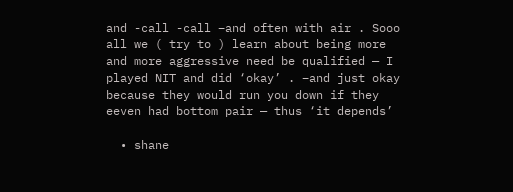and -call -call –and often with air . Sooo all we ( try to ) learn about being more and more aggressive need be qualified — I played NIT and did ‘okay’ . –and just okay because they would run you down if they eeven had bottom pair — thus ‘it depends’

  • shane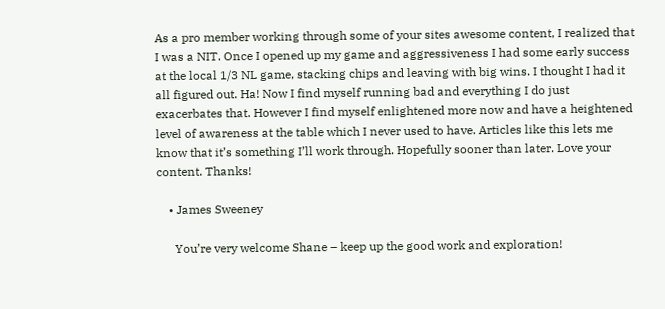As a pro member working through some of your sites awesome content, I realized that I was a NIT. Once I opened up my game and aggressiveness I had some early success at the local 1/3 NL game, stacking chips and leaving with big wins. I thought I had it all figured out. Ha! Now I find myself running bad and everything I do just exacerbates that. However I find myself enlightened more now and have a heightened level of awareness at the table which I never used to have. Articles like this lets me know that it’s something I’ll work through. Hopefully sooner than later. Love your content. Thanks!

    • James Sweeney

      You’re very welcome Shane – keep up the good work and exploration!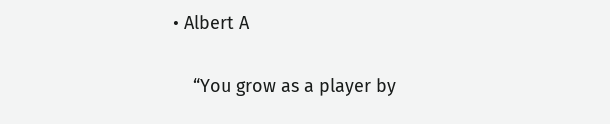• Albert A

    “You grow as a player by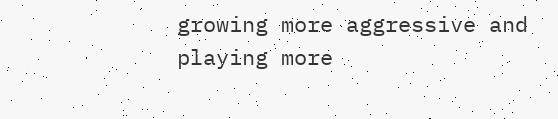growing more aggressive and playing more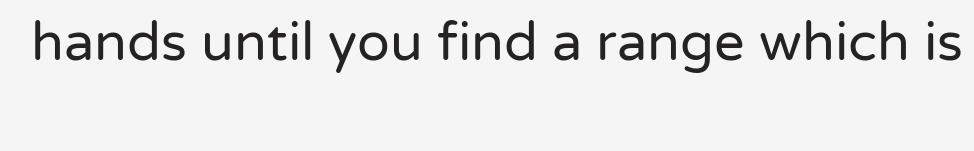hands until you find a range which is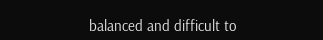balanced and difficult to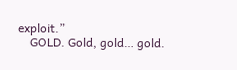exploit.”
    GOLD. Gold, gold… gold.